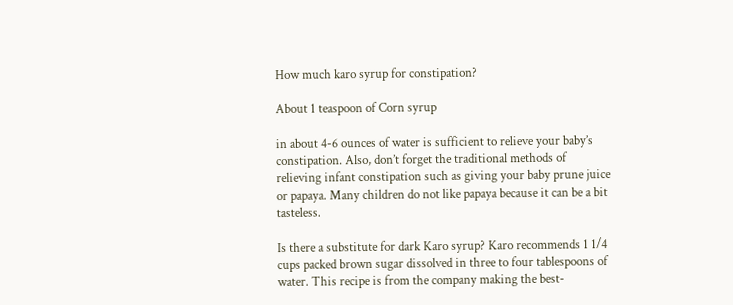How much karo syrup for constipation?

About 1 teaspoon of Corn syrup

in about 4-6 ounces of water is sufficient to relieve your baby’s constipation. Also, don’t forget the traditional methods of relieving infant constipation such as giving your baby prune juice or papaya. Many children do not like papaya because it can be a bit tasteless.

Is there a substitute for dark Karo syrup? Karo recommends 1 1/4 cups packed brown sugar dissolved in three to four tablespoons of water. This recipe is from the company making the best-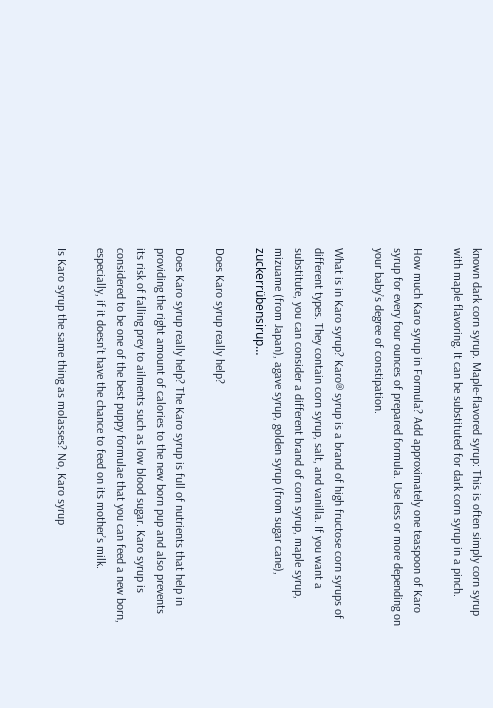known dark corn syrup. Maple-flavored syrup: This is often simply corn syrup with maple flavoring. It can be substituted for dark corn syrup in a pinch.

How much Karo syrup in Formula? Add approximately one teaspoon of Karo syrup for every four ounces of prepared formula. Use less or more depending on your baby’s degree of constipation.

What is in Karo syrup? Karo® syrup is a brand of high fructose corn syrups of different types. They contain corn syrup, salt, and vanilla. If you want a substitute, you can consider a different brand of corn syrup, maple syrup, mizuame (from Japan), agave syrup, golden syrup (from sugar cane), zuckerrübensirup…

Does Karo syrup really help?

Does Karo syrup really help? The Karo syrup is full of nutrients that help in providing the right amount of calories to the new born pup and also prevents its risk of falling prey to ailments such as low blood sugar. Karo syrup is considered to be one of the best puppy formulae that you can feed a new born, especially, if it doesn’t have the chance to feed on its mother’s milk.

Is Karo syrup the same thing as molasses? No, Karo syrup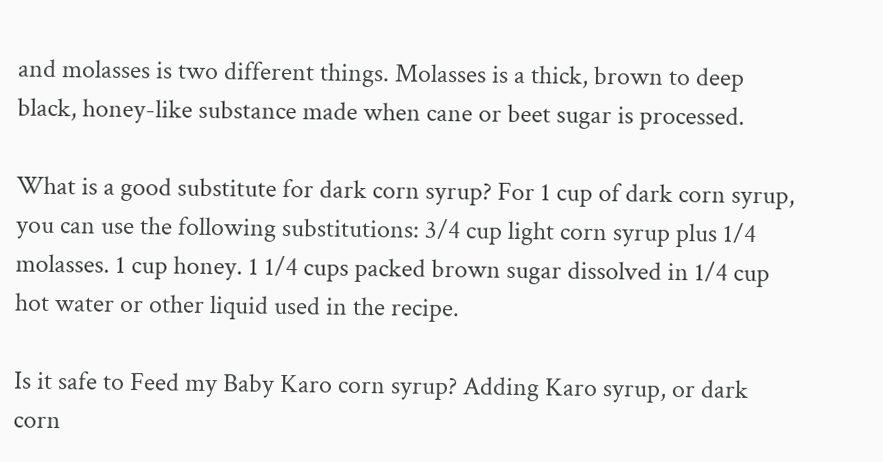and molasses is two different things. Molasses is a thick, brown to deep black, honey-like substance made when cane or beet sugar is processed.

What is a good substitute for dark corn syrup? For 1 cup of dark corn syrup, you can use the following substitutions: 3/4 cup light corn syrup plus 1/4 molasses. 1 cup honey. 1 1/4 cups packed brown sugar dissolved in 1/4 cup hot water or other liquid used in the recipe.

Is it safe to Feed my Baby Karo corn syrup? Adding Karo syrup, or dark corn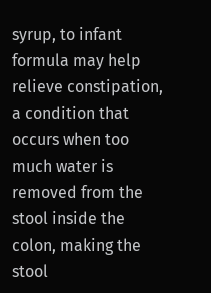syrup, to infant formula may help relieve constipation, a condition that occurs when too much water is removed from the stool inside the colon, making the stool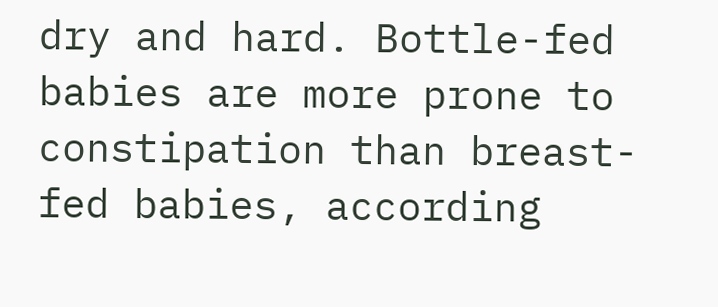dry and hard. Bottle-fed babies are more prone to constipation than breast-fed babies, according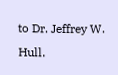to Dr. Jeffrey W. Hull.